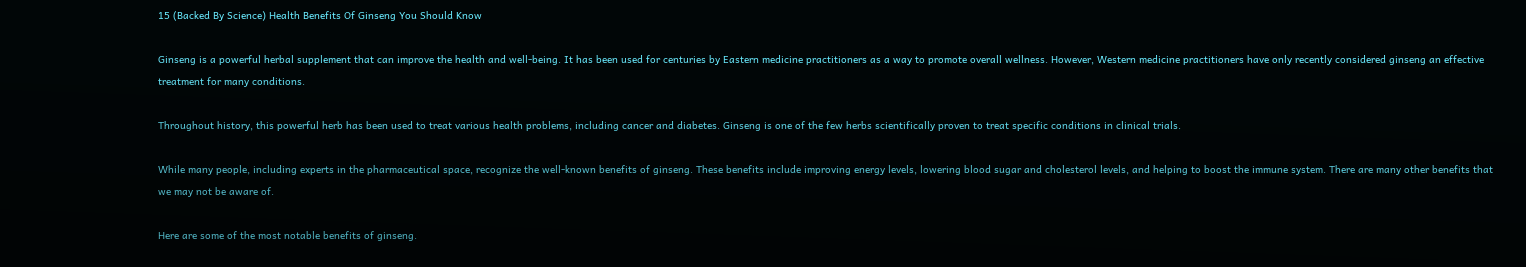15 (Backed By Science) Health Benefits Of Ginseng You Should Know

Ginseng is a powerful herbal supplement that can improve the health and well-being. It has been used for centuries by Eastern medicine practitioners as a way to promote overall wellness. However, Western medicine practitioners have only recently considered ginseng an effective treatment for many conditions.

Throughout history, this powerful herb has been used to treat various health problems, including cancer and diabetes. Ginseng is one of the few herbs scientifically proven to treat specific conditions in clinical trials.

While many people, including experts in the pharmaceutical space, recognize the well-known benefits of ginseng. These benefits include improving energy levels, lowering blood sugar and cholesterol levels, and helping to boost the immune system. There are many other benefits that we may not be aware of.

Here are some of the most notable benefits of ginseng.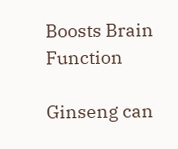Boosts Brain Function

Ginseng can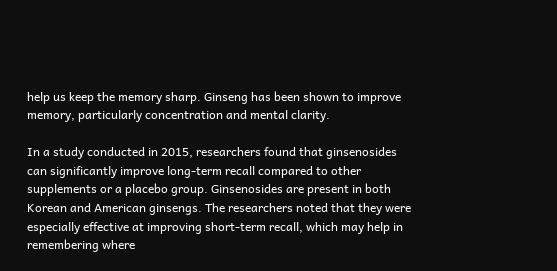help us keep the memory sharp. Ginseng has been shown to improve memory, particularly concentration and mental clarity.

In a study conducted in 2015, researchers found that ginsenosides can significantly improve long-term recall compared to other supplements or a placebo group. Ginsenosides are present in both Korean and American ginsengs. The researchers noted that they were especially effective at improving short-term recall, which may help in remembering where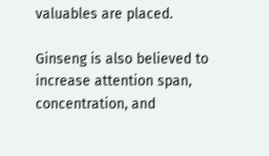valuables are placed.

Ginseng is also believed to increase attention span, concentration, and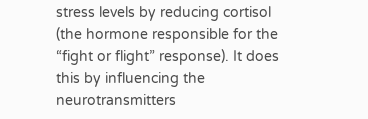stress levels by reducing cortisol (the hormone responsible for the “fight or flight” response). It does this by influencing the neurotransmitters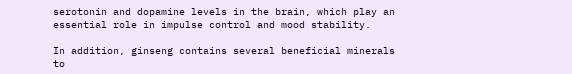serotonin and dopamine levels in the brain, which play an essential role in impulse control and mood stability.

In addition, ginseng contains several beneficial minerals to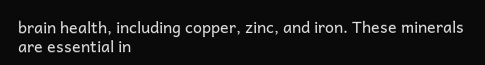brain health, including copper, zinc, and iron. These minerals are essential in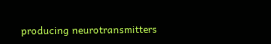producing neurotransmitters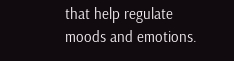that help regulate moods and emotions.